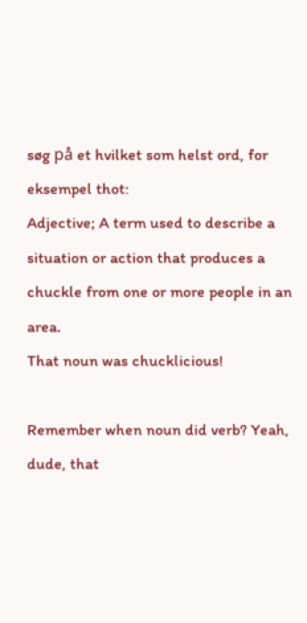søg på et hvilket som helst ord, for eksempel thot:
Adjective; A term used to describe a situation or action that produces a chuckle from one or more people in an area.
That noun was chucklicious!

Remember when noun did verb? Yeah, dude, that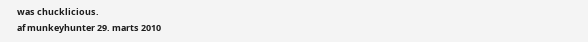was chucklicious.
af munkeyhunter 29. marts 2010